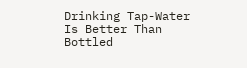Drinking Tap-Water Is Better Than Bottled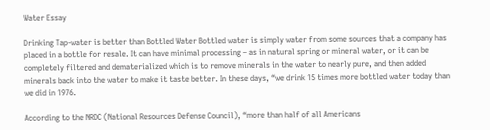Water Essay

Drinking Tap-water is better than Bottled Water Bottled water is simply water from some sources that a company has placed in a bottle for resale. It can have minimal processing – as in natural spring or mineral water, or it can be completely filtered and dematerialized which is to remove minerals in the water to nearly pure, and then added minerals back into the water to make it taste better. In these days, “we drink 15 times more bottled water today than we did in 1976.

According to the NRDC (National Resources Defense Council), “more than half of all Americans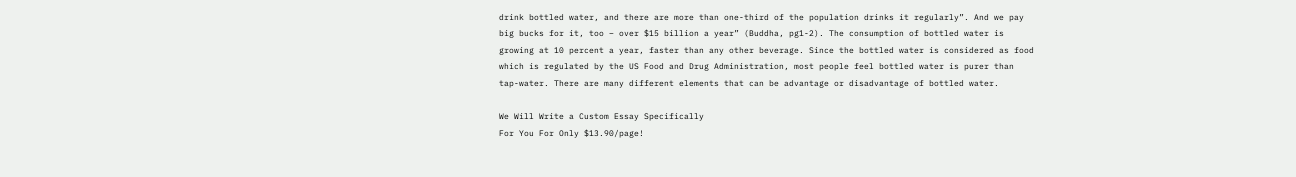drink bottled water, and there are more than one-third of the population drinks it regularly”. And we pay big bucks for it, too – over $15 billion a year” (Buddha, pg1-2). The consumption of bottled water is growing at 10 percent a year, faster than any other beverage. Since the bottled water is considered as food which is regulated by the US Food and Drug Administration, most people feel bottled water is purer than tap-water. There are many different elements that can be advantage or disadvantage of bottled water.

We Will Write a Custom Essay Specifically
For You For Only $13.90/page!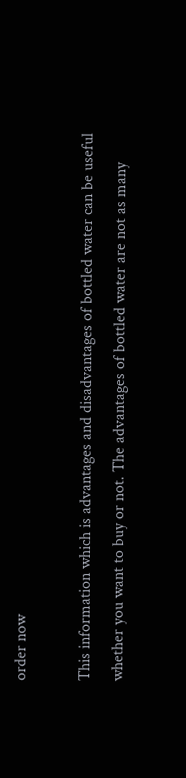order now

This information which is advantages and disadvantages of bottled water can be useful whether you want to buy or not. The advantages of bottled water are not as many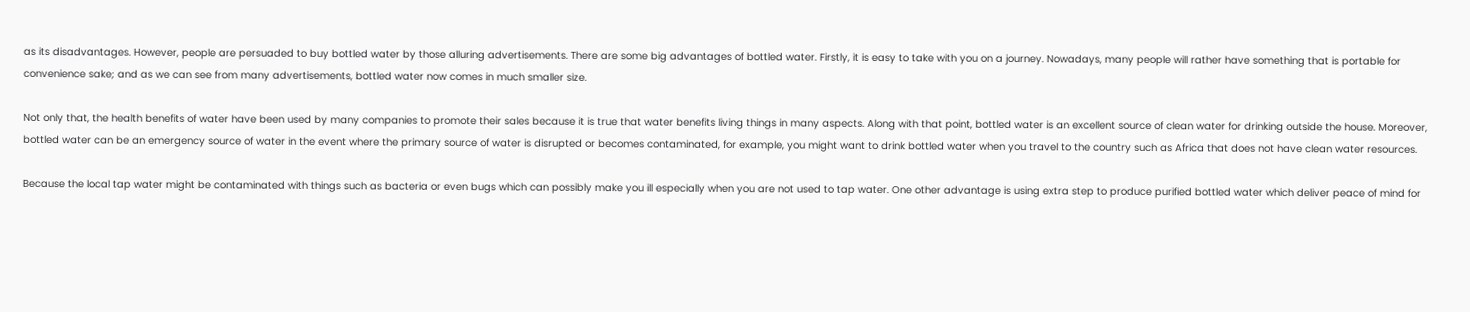as its disadvantages. However, people are persuaded to buy bottled water by those alluring advertisements. There are some big advantages of bottled water. Firstly, it is easy to take with you on a journey. Nowadays, many people will rather have something that is portable for convenience sake; and as we can see from many advertisements, bottled water now comes in much smaller size.

Not only that, the health benefits of water have been used by many companies to promote their sales because it is true that water benefits living things in many aspects. Along with that point, bottled water is an excellent source of clean water for drinking outside the house. Moreover, bottled water can be an emergency source of water in the event where the primary source of water is disrupted or becomes contaminated, for example, you might want to drink bottled water when you travel to the country such as Africa that does not have clean water resources.

Because the local tap water might be contaminated with things such as bacteria or even bugs which can possibly make you ill especially when you are not used to tap water. One other advantage is using extra step to produce purified bottled water which deliver peace of mind for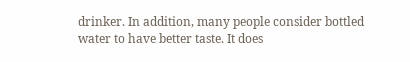drinker. In addition, many people consider bottled water to have better taste. It does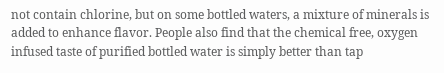not contain chlorine, but on some bottled waters, a mixture of minerals is added to enhance flavor. People also find that the chemical free, oxygen infused taste of purified bottled water is simply better than tap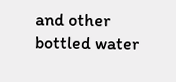and other bottled water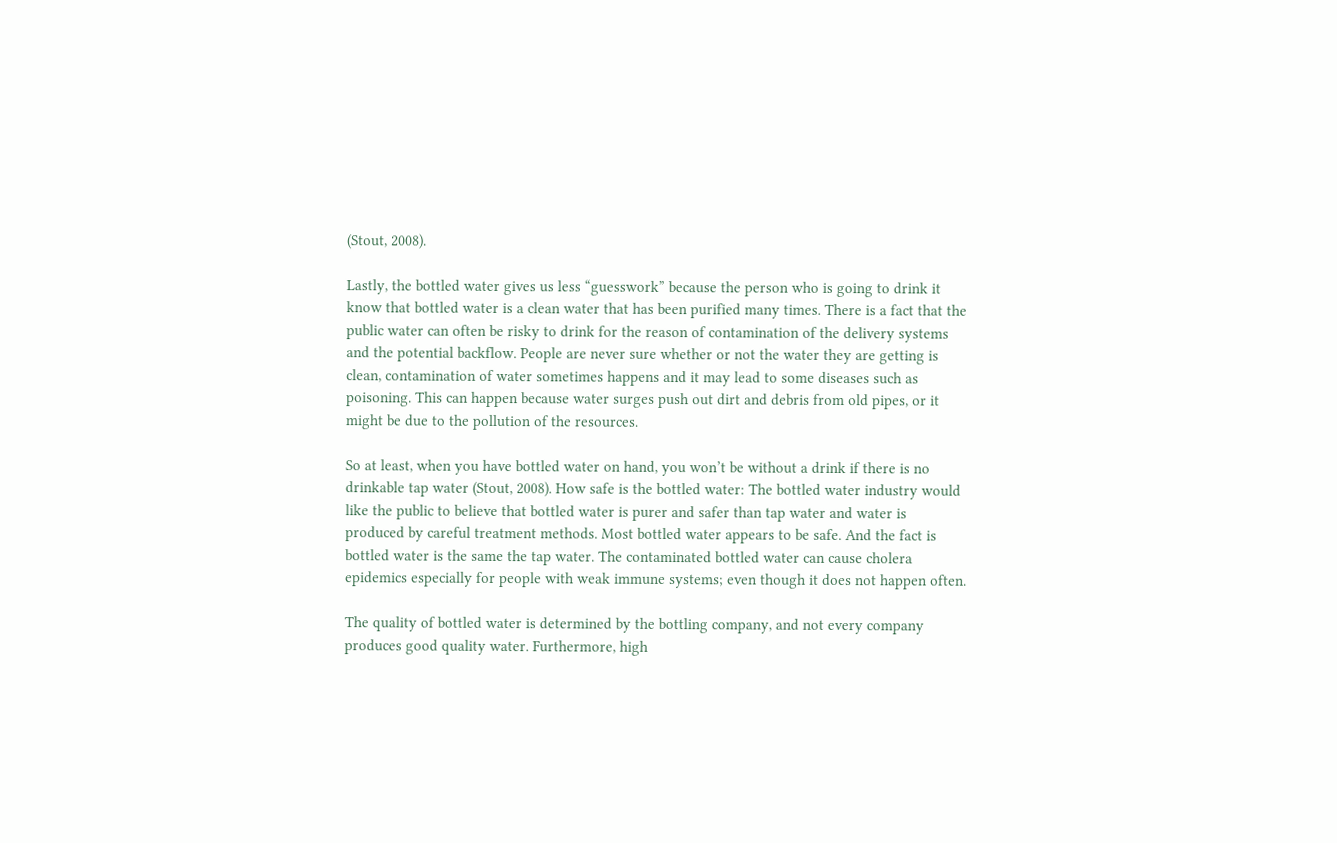(Stout, 2008).

Lastly, the bottled water gives us less “guesswork” because the person who is going to drink it know that bottled water is a clean water that has been purified many times. There is a fact that the public water can often be risky to drink for the reason of contamination of the delivery systems and the potential backflow. People are never sure whether or not the water they are getting is clean, contamination of water sometimes happens and it may lead to some diseases such as poisoning. This can happen because water surges push out dirt and debris from old pipes, or it might be due to the pollution of the resources.

So at least, when you have bottled water on hand, you won’t be without a drink if there is no drinkable tap water (Stout, 2008). How safe is the bottled water: The bottled water industry would like the public to believe that bottled water is purer and safer than tap water and water is produced by careful treatment methods. Most bottled water appears to be safe. And the fact is bottled water is the same the tap water. The contaminated bottled water can cause cholera epidemics especially for people with weak immune systems; even though it does not happen often.

The quality of bottled water is determined by the bottling company, and not every company produces good quality water. Furthermore, high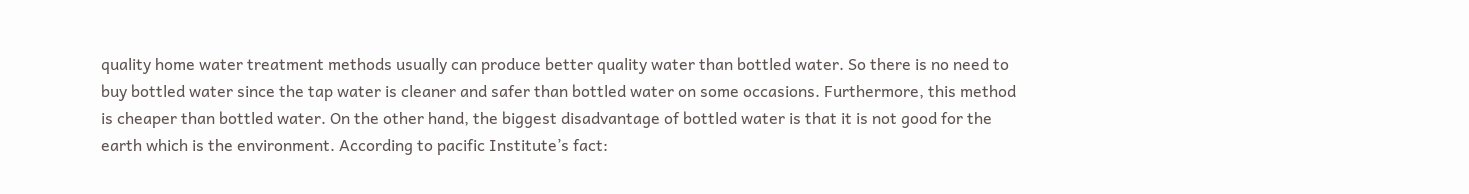quality home water treatment methods usually can produce better quality water than bottled water. So there is no need to buy bottled water since the tap water is cleaner and safer than bottled water on some occasions. Furthermore, this method is cheaper than bottled water. On the other hand, the biggest disadvantage of bottled water is that it is not good for the earth which is the environment. According to pacific Institute’s fact: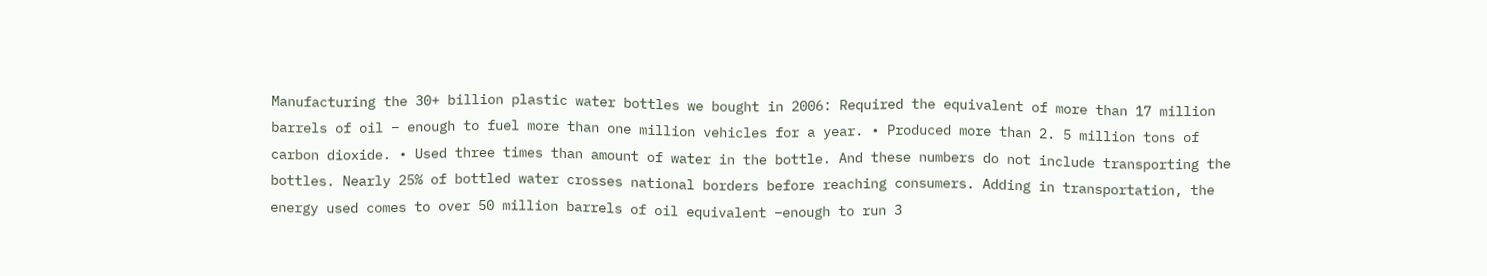Manufacturing the 30+ billion plastic water bottles we bought in 2006: Required the equivalent of more than 17 million barrels of oil – enough to fuel more than one million vehicles for a year. • Produced more than 2. 5 million tons of carbon dioxide. • Used three times than amount of water in the bottle. And these numbers do not include transporting the bottles. Nearly 25% of bottled water crosses national borders before reaching consumers. Adding in transportation, the energy used comes to over 50 million barrels of oil equivalent –enough to run 3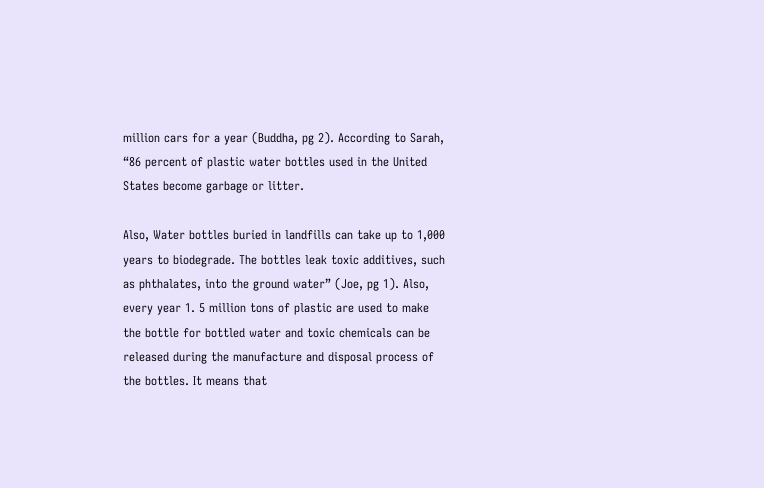million cars for a year (Buddha, pg 2). According to Sarah, “86 percent of plastic water bottles used in the United States become garbage or litter.

Also, Water bottles buried in landfills can take up to 1,000 years to biodegrade. The bottles leak toxic additives, such as phthalates, into the ground water” (Joe, pg 1). Also, every year 1. 5 million tons of plastic are used to make the bottle for bottled water and toxic chemicals can be released during the manufacture and disposal process of the bottles. It means that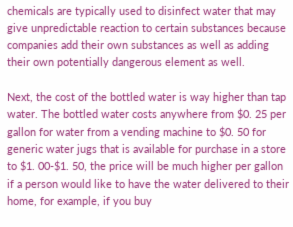chemicals are typically used to disinfect water that may give unpredictable reaction to certain substances because companies add their own substances as well as adding their own potentially dangerous element as well.

Next, the cost of the bottled water is way higher than tap water. The bottled water costs anywhere from $0. 25 per gallon for water from a vending machine to $0. 50 for generic water jugs that is available for purchase in a store to $1. 00-$1. 50, the price will be much higher per gallon if a person would like to have the water delivered to their home, for example, if you buy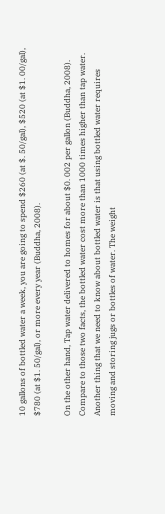10 gallons of bottled water a week, you are going to spend $260 (at $. 50/gal), $520 (at $1. 00/gal), $780 (at $1. 50/gal), or more every year (Buddha, 2008).

On the other hand, Tap water delivered to homes for about $0. 002 per gallon (Buddha, 2008). Compare to those two facts, the bottled water cost more than 1000 times higher than tap water. Another thing that we need to know about bottled water is that using bottled water requires moving and storing jugs or bottles of water. The weight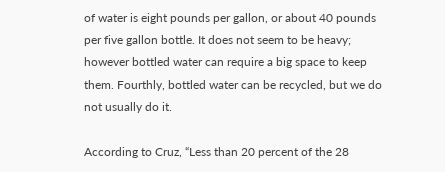of water is eight pounds per gallon, or about 40 pounds per five gallon bottle. It does not seem to be heavy; however bottled water can require a big space to keep them. Fourthly, bottled water can be recycled, but we do not usually do it.

According to Cruz, “Less than 20 percent of the 28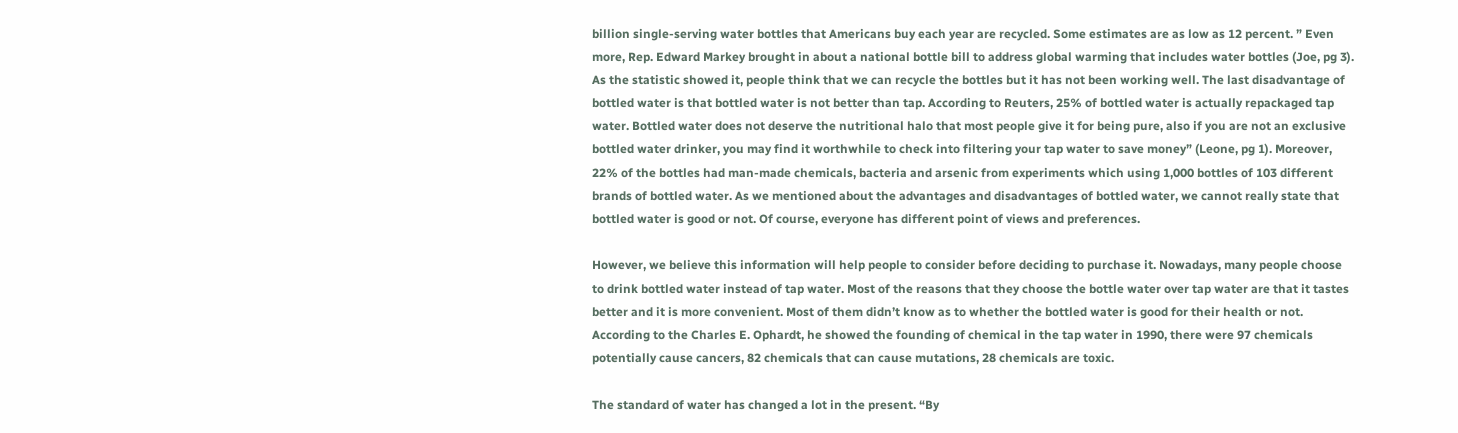billion single-serving water bottles that Americans buy each year are recycled. Some estimates are as low as 12 percent. ” Even more, Rep. Edward Markey brought in about a national bottle bill to address global warming that includes water bottles (Joe, pg 3). As the statistic showed it, people think that we can recycle the bottles but it has not been working well. The last disadvantage of bottled water is that bottled water is not better than tap. According to Reuters, 25% of bottled water is actually repackaged tap water. Bottled water does not deserve the nutritional halo that most people give it for being pure, also if you are not an exclusive bottled water drinker, you may find it worthwhile to check into filtering your tap water to save money” (Leone, pg 1). Moreover, 22% of the bottles had man-made chemicals, bacteria and arsenic from experiments which using 1,000 bottles of 103 different brands of bottled water. As we mentioned about the advantages and disadvantages of bottled water, we cannot really state that bottled water is good or not. Of course, everyone has different point of views and preferences.

However, we believe this information will help people to consider before deciding to purchase it. Nowadays, many people choose to drink bottled water instead of tap water. Most of the reasons that they choose the bottle water over tap water are that it tastes better and it is more convenient. Most of them didn’t know as to whether the bottled water is good for their health or not. According to the Charles E. Ophardt, he showed the founding of chemical in the tap water in 1990, there were 97 chemicals potentially cause cancers, 82 chemicals that can cause mutations, 28 chemicals are toxic.

The standard of water has changed a lot in the present. “By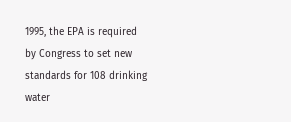1995, the EPA is required by Congress to set new standards for 108 drinking water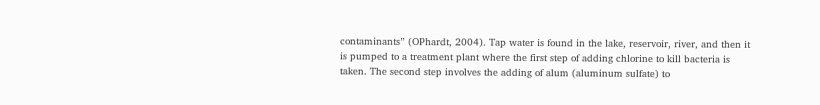contaminants” (OPhardt, 2004). Tap water is found in the lake, reservoir, river, and then it is pumped to a treatment plant where the first step of adding chlorine to kill bacteria is taken. The second step involves the adding of alum (aluminum sulfate) to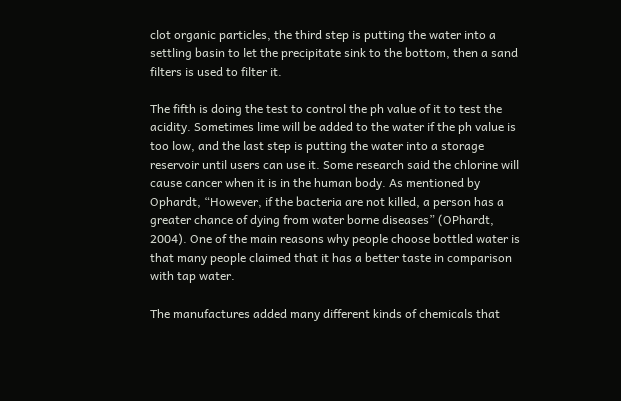clot organic particles, the third step is putting the water into a settling basin to let the precipitate sink to the bottom, then a sand filters is used to filter it.

The fifth is doing the test to control the ph value of it to test the acidity. Sometimes lime will be added to the water if the ph value is too low, and the last step is putting the water into a storage reservoir until users can use it. Some research said the chlorine will cause cancer when it is in the human body. As mentioned by Ophardt, “However, if the bacteria are not killed, a person has a greater chance of dying from water borne diseases” (OPhardt, 2004). One of the main reasons why people choose bottled water is that many people claimed that it has a better taste in comparison with tap water.

The manufactures added many different kinds of chemicals that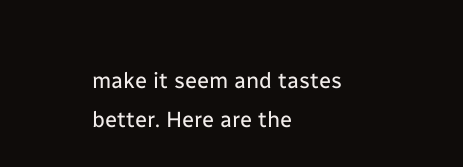make it seem and tastes better. Here are the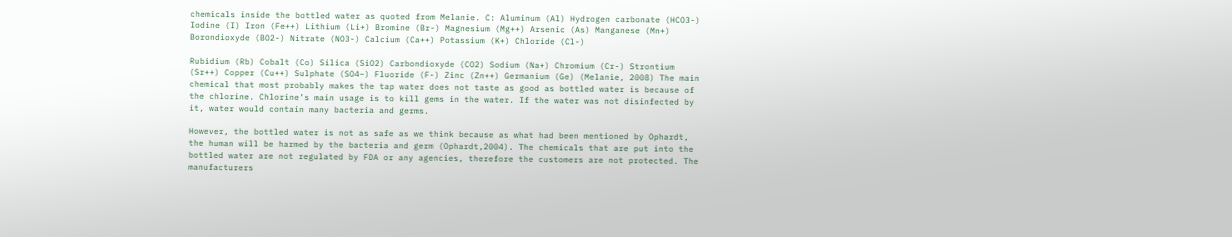chemicals inside the bottled water as quoted from Melanie. C: Aluminum (Al) Hydrogen carbonate (HCO3-) Iodine (I) Iron (Fe++) Lithium (Li+) Bromine (Br-) Magnesium (Mg++) Arsenic (As) Manganese (Mn+) Borondioxyde (BO2-) Nitrate (NO3-) Calcium (Ca++) Potassium (K+) Chloride (Cl-)

Rubidium (Rb) Cobalt (Co) Silica (SiO2) Carbondioxyde (CO2) Sodium (Na+) Chromium (Cr-) Strontium (Sr++) Copper (Cu++) Sulphate (SO4–) Fluoride (F-) Zinc (Zn++) Germanium (Ge) (Melanie, 2008) The main chemical that most probably makes the tap water does not taste as good as bottled water is because of the chlorine. Chlorine’s main usage is to kill gems in the water. If the water was not disinfected by it, water would contain many bacteria and germs.

However, the bottled water is not as safe as we think because as what had been mentioned by Ophardt, the human will be harmed by the bacteria and germ (Ophardt,2004). The chemicals that are put into the bottled water are not regulated by FDA or any agencies, therefore the customers are not protected. The manufacturers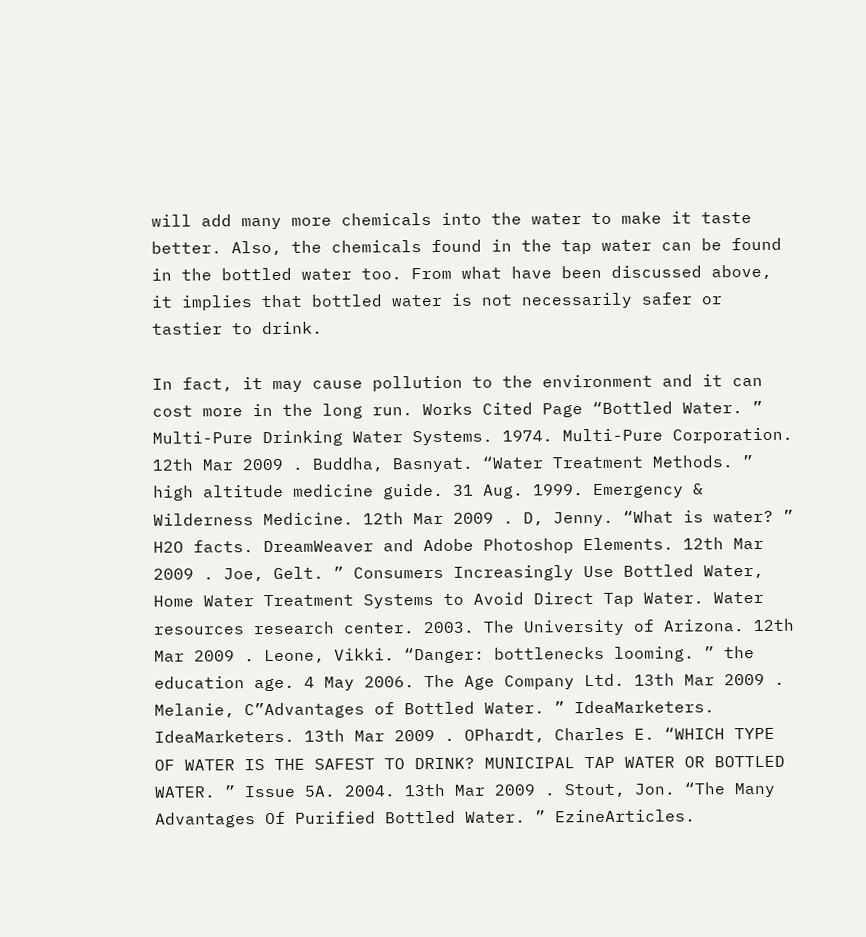will add many more chemicals into the water to make it taste better. Also, the chemicals found in the tap water can be found in the bottled water too. From what have been discussed above, it implies that bottled water is not necessarily safer or tastier to drink.

In fact, it may cause pollution to the environment and it can cost more in the long run. Works Cited Page “Bottled Water. ” Multi-Pure Drinking Water Systems. 1974. Multi-Pure Corporation. 12th Mar 2009 . Buddha, Basnyat. “Water Treatment Methods. ” high altitude medicine guide. 31 Aug. 1999. Emergency & Wilderness Medicine. 12th Mar 2009 . D, Jenny. “What is water? ” H2O facts. DreamWeaver and Adobe Photoshop Elements. 12th Mar 2009 . Joe, Gelt. ” Consumers Increasingly Use Bottled Water, Home Water Treatment Systems to Avoid Direct Tap Water. Water resources research center. 2003. The University of Arizona. 12th Mar 2009 . Leone, Vikki. “Danger: bottlenecks looming. ” the education age. 4 May 2006. The Age Company Ltd. 13th Mar 2009 . Melanie, C”Advantages of Bottled Water. ” IdeaMarketers. IdeaMarketers. 13th Mar 2009 . OPhardt, Charles E. “WHICH TYPE OF WATER IS THE SAFEST TO DRINK? MUNICIPAL TAP WATER OR BOTTLED WATER. ” Issue 5A. 2004. 13th Mar 2009 . Stout, Jon. “The Many Advantages Of Purified Bottled Water. ” EzineArticles.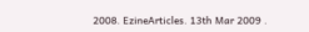2008. EzineArticles. 13th Mar 2009 .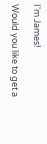I'm James!

Would you like to get a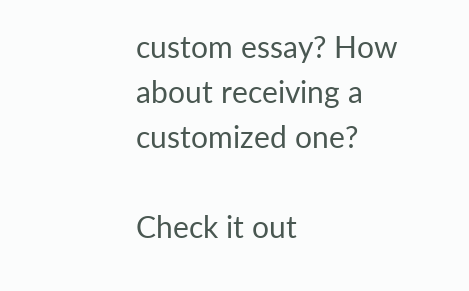custom essay? How about receiving a customized one?

Check it out